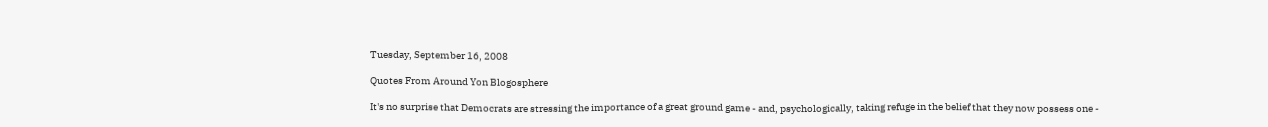Tuesday, September 16, 2008

Quotes From Around Yon Blogosphere

It's no surprise that Democrats are stressing the importance of a great ground game - and, psychologically, taking refuge in the belief that they now possess one -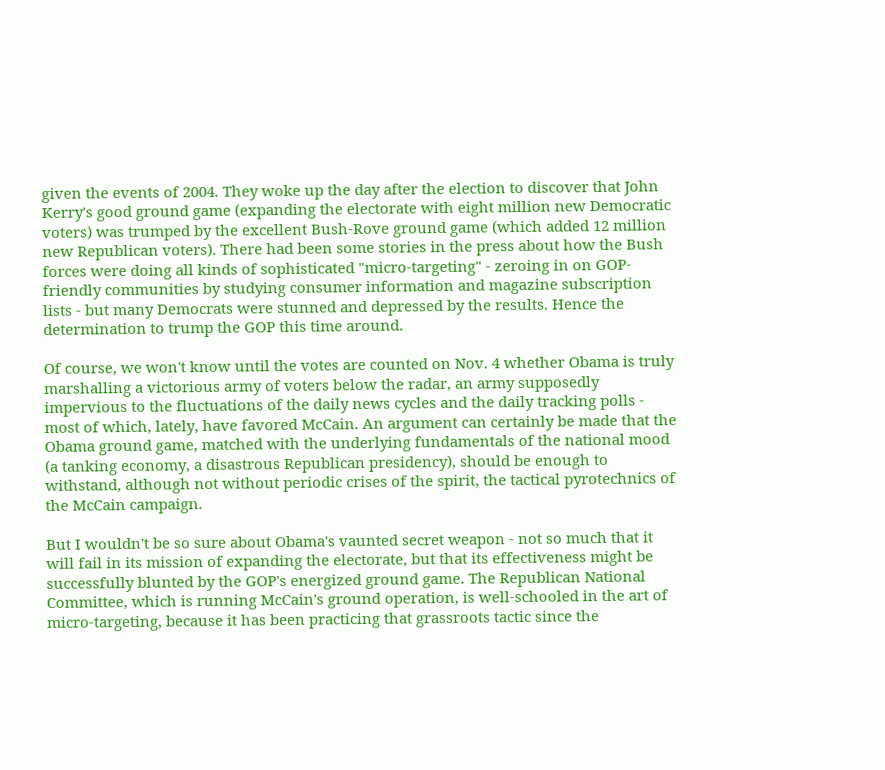given the events of 2004. They woke up the day after the election to discover that John Kerry's good ground game (expanding the electorate with eight million new Democratic voters) was trumped by the excellent Bush-Rove ground game (which added 12 million new Republican voters). There had been some stories in the press about how the Bush forces were doing all kinds of sophisticated "micro-targeting" - zeroing in on GOP-friendly communities by studying consumer information and magazine subscription lists - but many Democrats were stunned and depressed by the results. Hence the determination to trump the GOP this time around.

Of course, we won't know until the votes are counted on Nov. 4 whether Obama is truly marshalling a victorious army of voters below the radar, an army supposedly impervious to the fluctuations of the daily news cycles and the daily tracking polls - most of which, lately, have favored McCain. An argument can certainly be made that the Obama ground game, matched with the underlying fundamentals of the national mood (a tanking economy, a disastrous Republican presidency), should be enough to withstand, although not without periodic crises of the spirit, the tactical pyrotechnics of the McCain campaign.

But I wouldn't be so sure about Obama's vaunted secret weapon - not so much that it will fail in its mission of expanding the electorate, but that its effectiveness might be successfully blunted by the GOP's energized ground game. The Republican National Committee, which is running McCain's ground operation, is well-schooled in the art of micro-targeting, because it has been practicing that grassroots tactic since the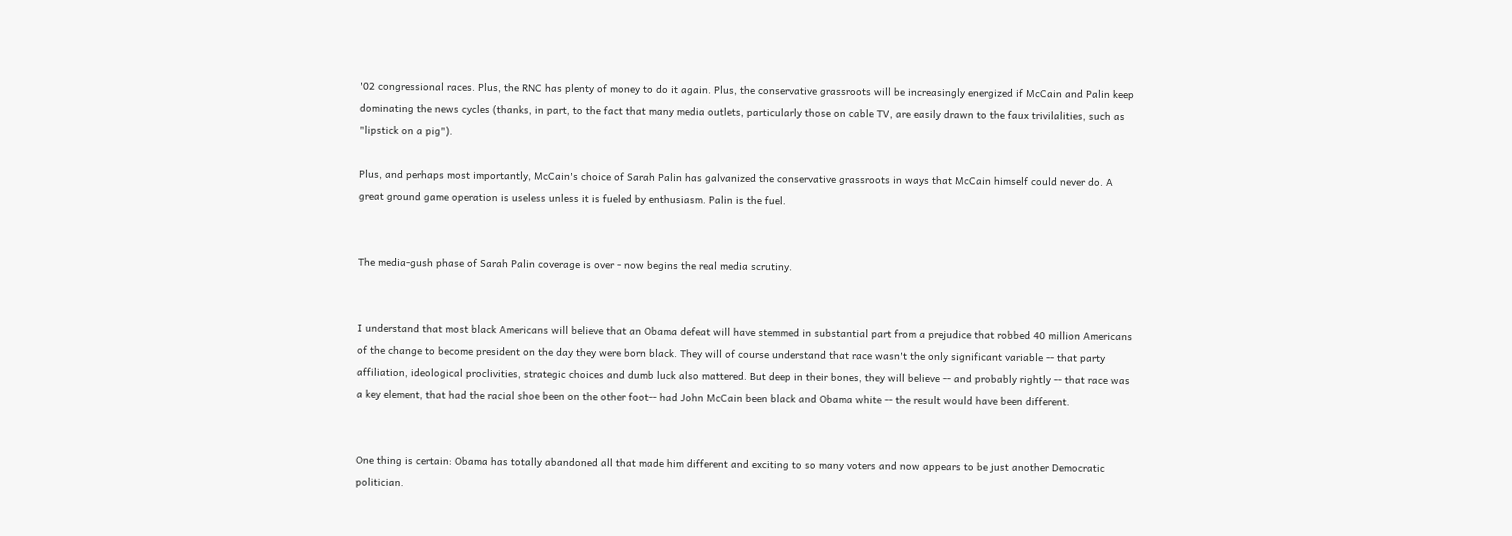'02 congressional races. Plus, the RNC has plenty of money to do it again. Plus, the conservative grassroots will be increasingly energized if McCain and Palin keep dominating the news cycles (thanks, in part, to the fact that many media outlets, particularly those on cable TV, are easily drawn to the faux trivilalities, such as "lipstick on a pig").

Plus, and perhaps most importantly, McCain's choice of Sarah Palin has galvanized the conservative grassroots in ways that McCain himself could never do. A great ground game operation is useless unless it is fueled by enthusiasm. Palin is the fuel.


The media-gush phase of Sarah Palin coverage is over - now begins the real media scrutiny.


I understand that most black Americans will believe that an Obama defeat will have stemmed in substantial part from a prejudice that robbed 40 million Americans of the change to become president on the day they were born black. They will of course understand that race wasn't the only significant variable -- that party affiliation, ideological proclivities, strategic choices and dumb luck also mattered. But deep in their bones, they will believe -- and probably rightly -- that race was a key element, that had the racial shoe been on the other foot-- had John McCain been black and Obama white -- the result would have been different.


One thing is certain: Obama has totally abandoned all that made him different and exciting to so many voters and now appears to be just another Democratic politician.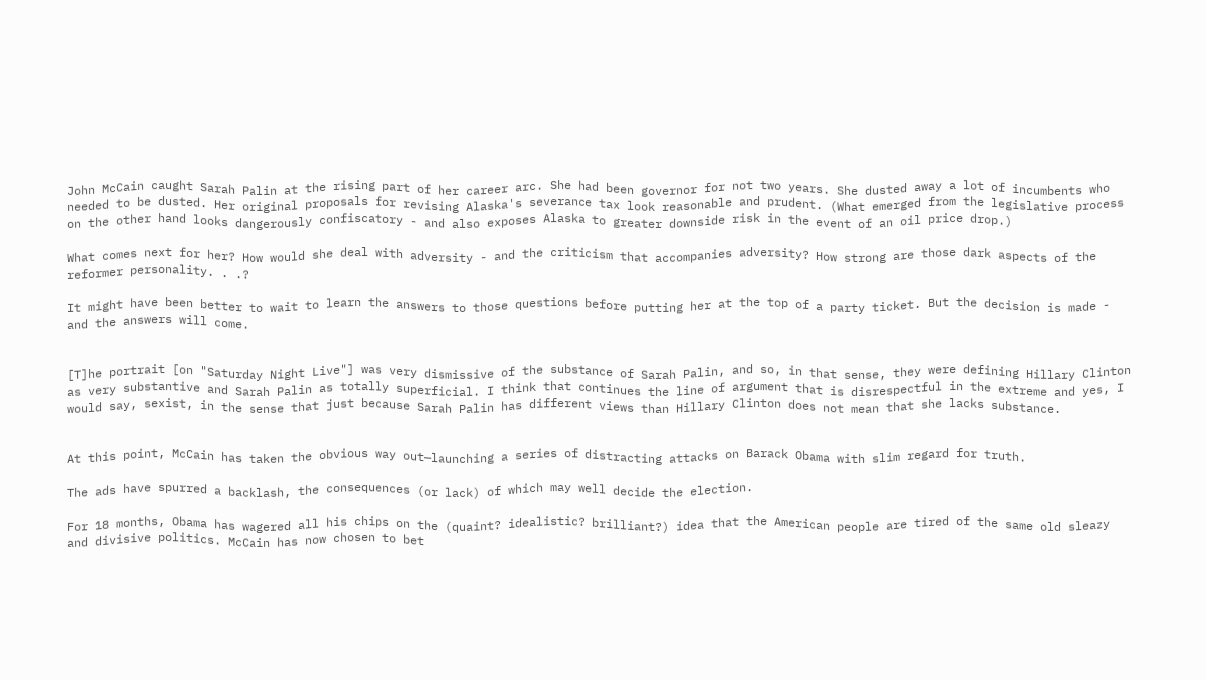John McCain caught Sarah Palin at the rising part of her career arc. She had been governor for not two years. She dusted away a lot of incumbents who needed to be dusted. Her original proposals for revising Alaska's severance tax look reasonable and prudent. (What emerged from the legislative process on the other hand looks dangerously confiscatory - and also exposes Alaska to greater downside risk in the event of an oil price drop.)

What comes next for her? How would she deal with adversity - and the criticism that accompanies adversity? How strong are those dark aspects of the reformer personality. . .?

It might have been better to wait to learn the answers to those questions before putting her at the top of a party ticket. But the decision is made - and the answers will come.


[T]he portrait [on "Saturday Night Live"] was very dismissive of the substance of Sarah Palin, and so, in that sense, they were defining Hillary Clinton as very substantive and Sarah Palin as totally superficial. I think that continues the line of argument that is disrespectful in the extreme and yes, I would say, sexist, in the sense that just because Sarah Palin has different views than Hillary Clinton does not mean that she lacks substance.


At this point, McCain has taken the obvious way out—launching a series of distracting attacks on Barack Obama with slim regard for truth.

The ads have spurred a backlash, the consequences (or lack) of which may well decide the election.

For 18 months, Obama has wagered all his chips on the (quaint? idealistic? brilliant?) idea that the American people are tired of the same old sleazy and divisive politics. McCain has now chosen to bet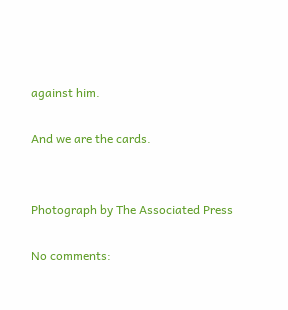against him.

And we are the cards.


Photograph by The Associated Press

No comments: